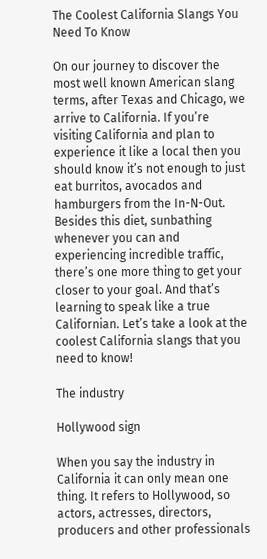The Coolest California Slangs You Need To Know

On our journey to discover the most well known American slang terms, after Texas and Chicago, we arrive to California. If you’re visiting California and plan to experience it like a local then you should know it’s not enough to just eat burritos, avocados and hamburgers from the In-N-Out. Besides this diet, sunbathing whenever you can and experiencing incredible traffic, there’s one more thing to get your closer to your goal. And that’s learning to speak like a true Californian. Let’s take a look at the coolest California slangs that you need to know!

The industry

Hollywood sign

When you say the industry in California it can only mean one thing. It refers to Hollywood, so actors, actresses, directors, producers and other professionals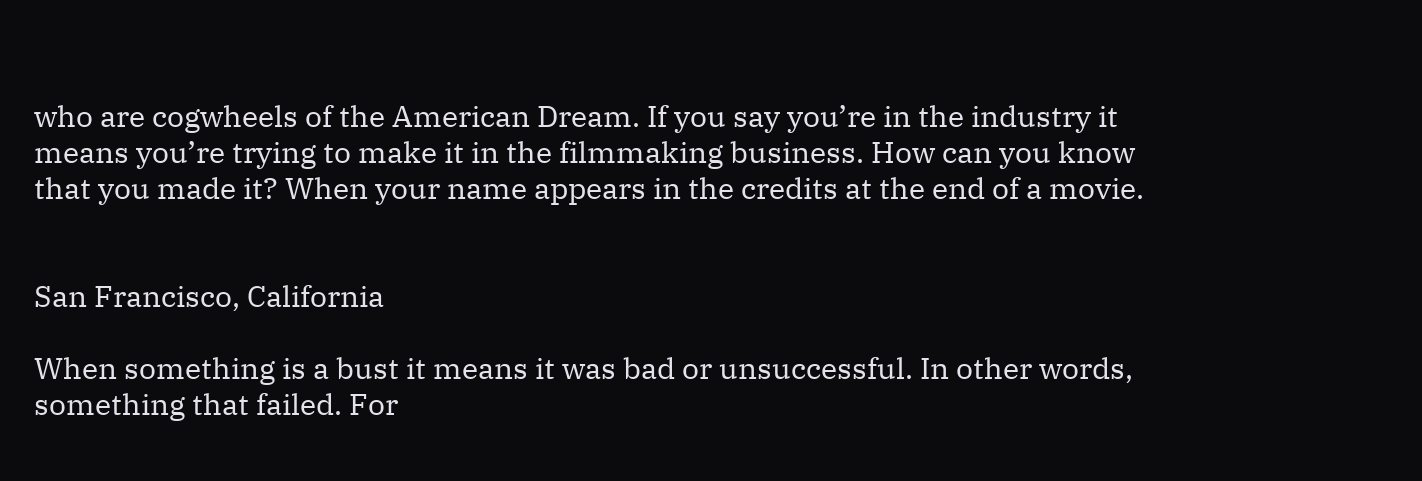who are cogwheels of the American Dream. If you say you’re in the industry it means you’re trying to make it in the filmmaking business. How can you know that you made it? When your name appears in the credits at the end of a movie.


San Francisco, California

When something is a bust it means it was bad or unsuccessful. In other words, something that failed. For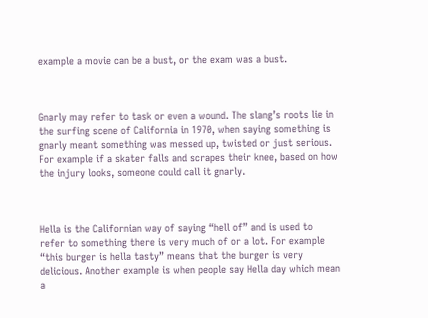example a movie can be a bust, or the exam was a bust.



Gnarly may refer to task or even a wound. The slang’s roots lie in the surfing scene of California in 1970, when saying something is gnarly meant something was messed up, twisted or just serious. For example if a skater falls and scrapes their knee, based on how the injury looks, someone could call it gnarly.



Hella is the Californian way of saying “hell of” and is used to refer to something there is very much of or a lot. For example “this burger is hella tasty” means that the burger is very delicious. Another example is when people say Hella day which mean a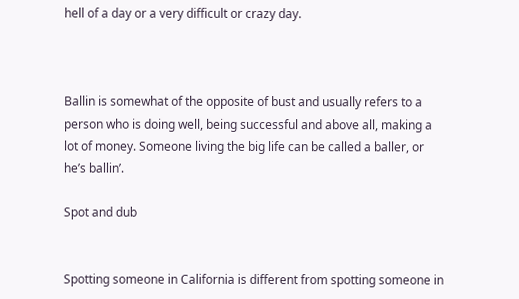hell of a day or a very difficult or crazy day.



Ballin is somewhat of the opposite of bust and usually refers to a person who is doing well, being successful and above all, making a lot of money. Someone living the big life can be called a baller, or he’s ballin’.

Spot and dub


Spotting someone in California is different from spotting someone in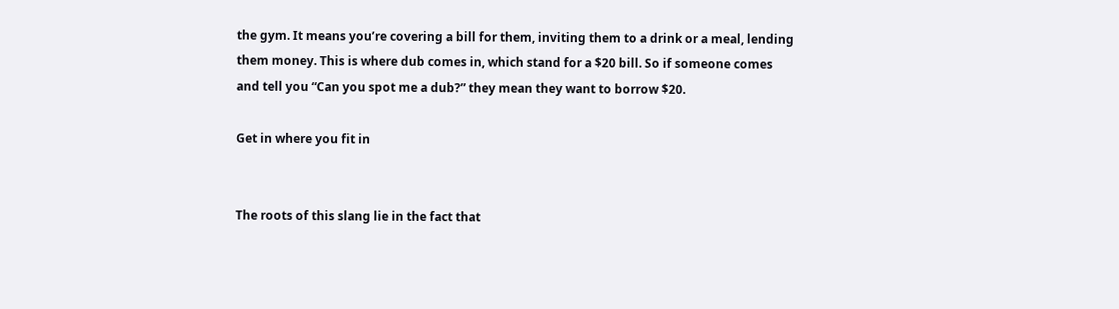the gym. It means you’re covering a bill for them, inviting them to a drink or a meal, lending them money. This is where dub comes in, which stand for a $20 bill. So if someone comes and tell you “Can you spot me a dub?” they mean they want to borrow $20.

Get in where you fit in


The roots of this slang lie in the fact that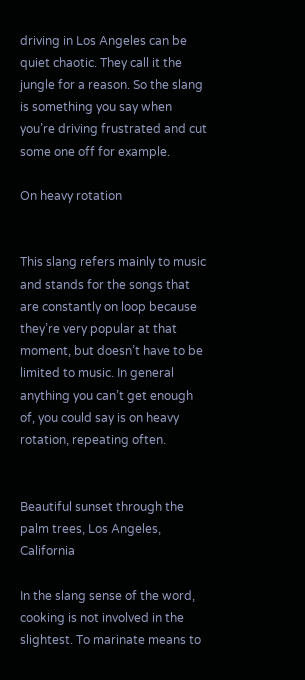driving in Los Angeles can be quiet chaotic. They call it the jungle for a reason. So the slang is something you say when you’re driving frustrated and cut some one off for example.

On heavy rotation


This slang refers mainly to music and stands for the songs that are constantly on loop because they’re very popular at that moment, but doesn’t have to be limited to music. In general anything you can’t get enough of, you could say is on heavy rotation, repeating often.


Beautiful sunset through the palm trees, Los Angeles, California

In the slang sense of the word, cooking is not involved in the slightest. To marinate means to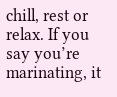chill, rest or relax. If you say you’re marinating, it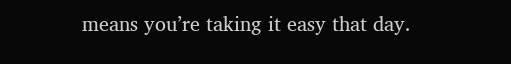means you’re taking it easy that day.